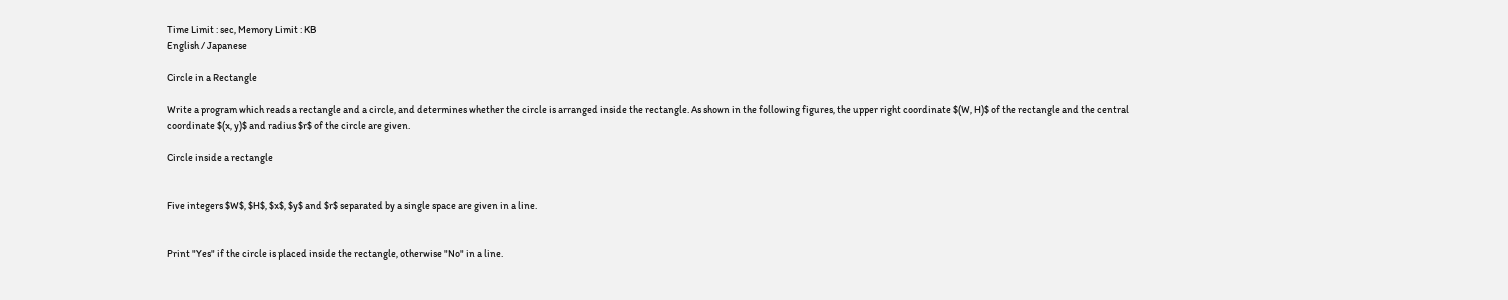Time Limit : sec, Memory Limit : KB
English / Japanese

Circle in a Rectangle

Write a program which reads a rectangle and a circle, and determines whether the circle is arranged inside the rectangle. As shown in the following figures, the upper right coordinate $(W, H)$ of the rectangle and the central coordinate $(x, y)$ and radius $r$ of the circle are given.

Circle inside a rectangle


Five integers $W$, $H$, $x$, $y$ and $r$ separated by a single space are given in a line.


Print "Yes" if the circle is placed inside the rectangle, otherwise "No" in a line.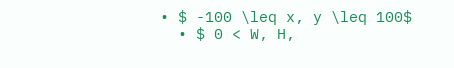• $ -100 \leq x, y \leq 100$
  • $ 0 < W, H,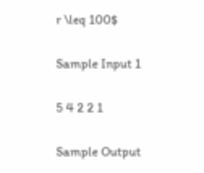r \leq 100$

Sample Input 1

5 4 2 2 1

Sample Output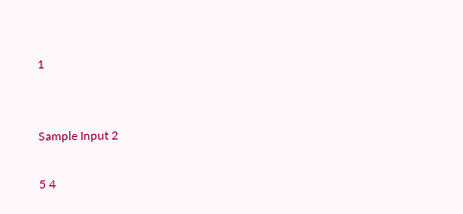1


Sample Input 2

5 4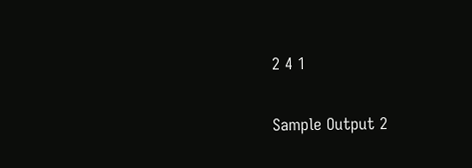2 4 1

Sample Output 2